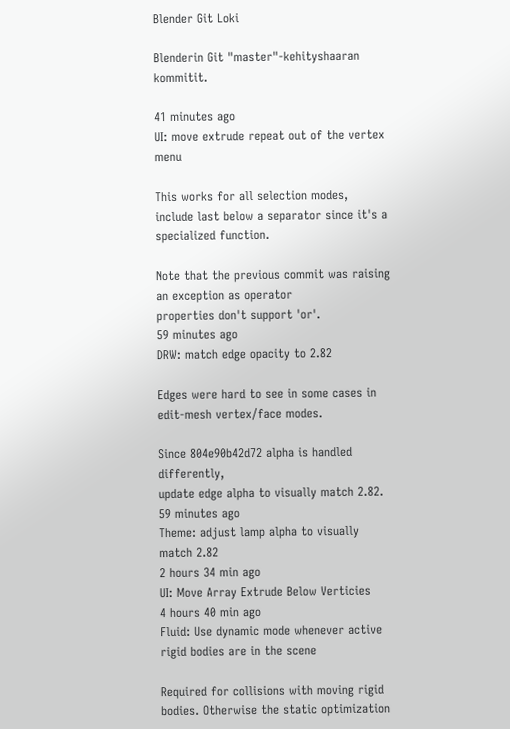Blender Git Loki

Blenderin Git "master"-kehityshaaran kommitit.

41 minutes ago
UI: move extrude repeat out of the vertex menu

This works for all selection modes,
include last below a separator since it's a specialized function.

Note that the previous commit was raising an exception as operator
properties don't support 'or'.
59 minutes ago
DRW: match edge opacity to 2.82

Edges were hard to see in some cases in edit-mesh vertex/face modes.

Since 804e90b42d72 alpha is handled differently,
update edge alpha to visually match 2.82.
59 minutes ago
Theme: adjust lamp alpha to visually match 2.82
2 hours 34 min ago
UI: Move Array Extrude Below Verticies
4 hours 40 min ago
Fluid: Use dynamic mode whenever active rigid bodies are in the scene

Required for collisions with moving rigid bodies. Otherwise the static optimization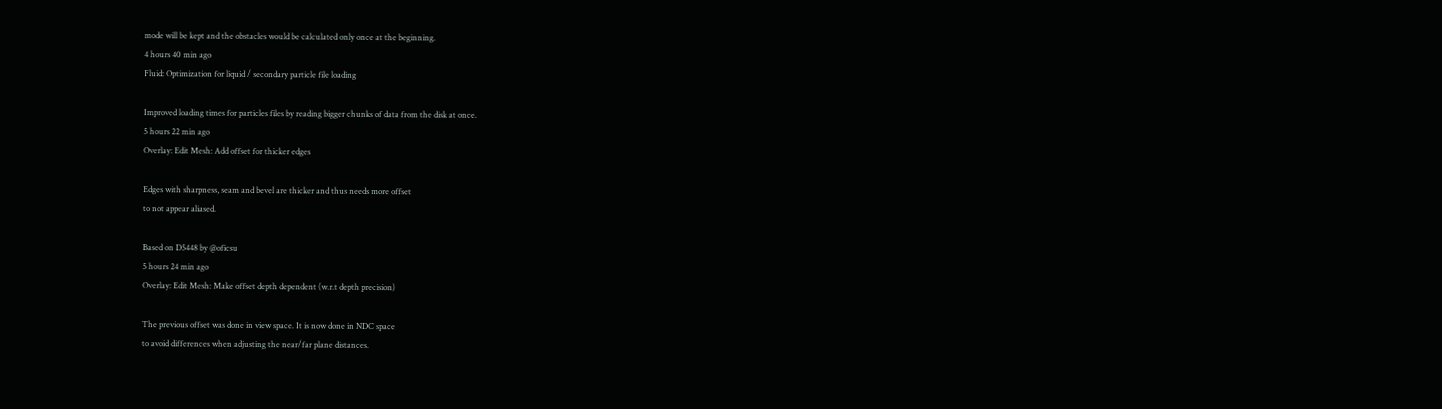mode will be kept and the obstacles would be calculated only once at the beginning.
4 hours 40 min ago
Fluid: Optimization for liquid / secondary particle file loading

Improved loading times for particles files by reading bigger chunks of data from the disk at once.
5 hours 22 min ago
Overlay: Edit Mesh: Add offset for thicker edges

Edges with sharpness, seam and bevel are thicker and thus needs more offset
to not appear aliased.

Based on D5448 by @oficsu
5 hours 24 min ago
Overlay: Edit Mesh: Make offset depth dependent (w.r.t depth precision)

The previous offset was done in view space. It is now done in NDC space
to avoid differences when adjusting the near/far plane distances.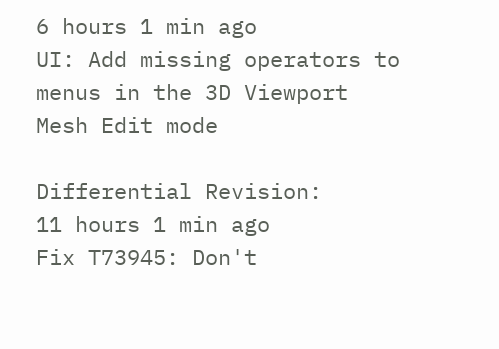6 hours 1 min ago
UI: Add missing operators to menus in the 3D Viewport Mesh Edit mode

Differential Revision:
11 hours 1 min ago
Fix T73945: Don't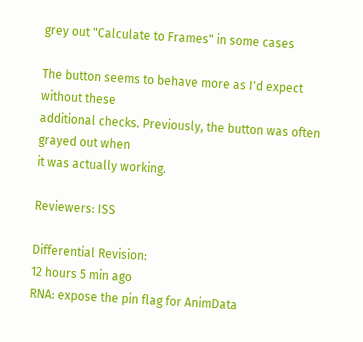grey out "Calculate to Frames" in some cases

The button seems to behave more as I'd expect without these
additional checks. Previously, the button was often grayed out when
it was actually working.

Reviewers: ISS

Differential Revision:
12 hours 5 min ago
RNA: expose the pin flag for AnimData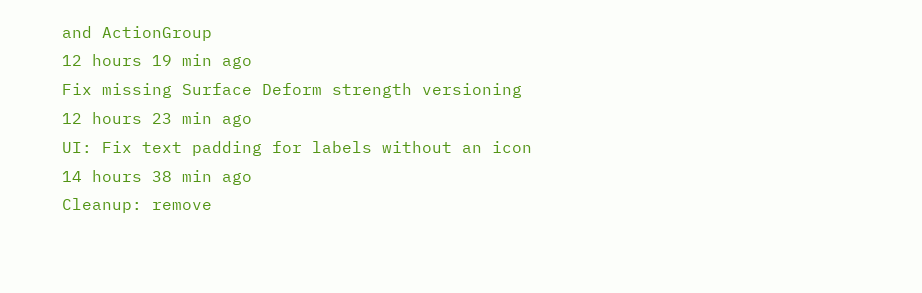and ActionGroup
12 hours 19 min ago
Fix missing Surface Deform strength versioning
12 hours 23 min ago
UI: Fix text padding for labels without an icon
14 hours 38 min ago
Cleanup: remove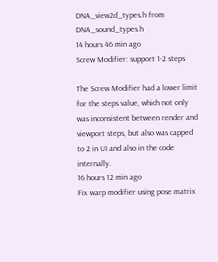DNA_view2d_types.h from DNA_sound_types.h
14 hours 46 min ago
Screw Modifier: support 1-2 steps

The Screw Modifier had a lower limit for the steps value, which not only
was inconsistent between render and viewport steps, but also was capped
to 2 in UI and also in the code internally.
16 hours 12 min ago
Fix warp modifier using pose matrix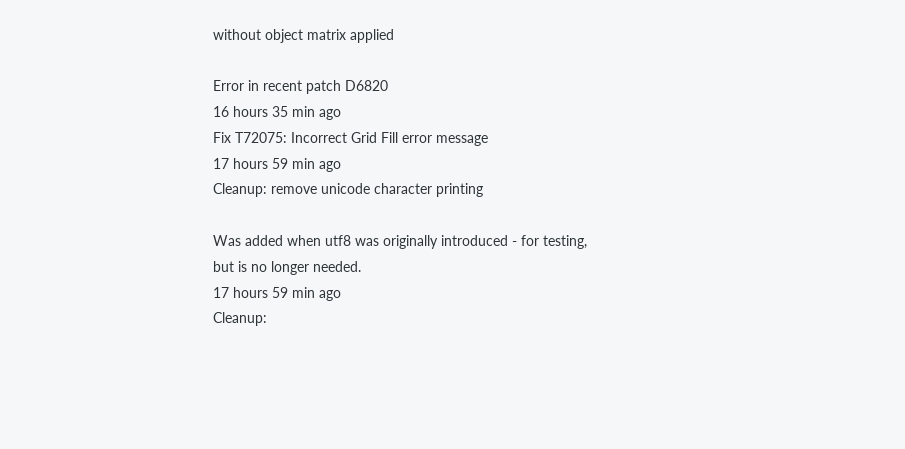without object matrix applied

Error in recent patch D6820
16 hours 35 min ago
Fix T72075: Incorrect Grid Fill error message
17 hours 59 min ago
Cleanup: remove unicode character printing

Was added when utf8 was originally introduced - for testing,
but is no longer needed.
17 hours 59 min ago
Cleanup: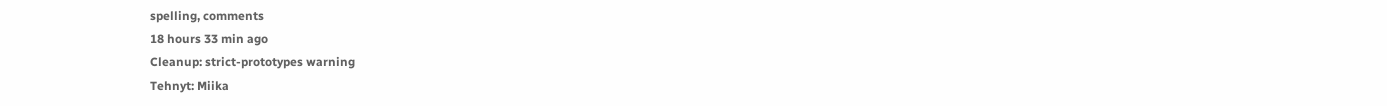spelling, comments
18 hours 33 min ago
Cleanup: strict-prototypes warning
Tehnyt: Miika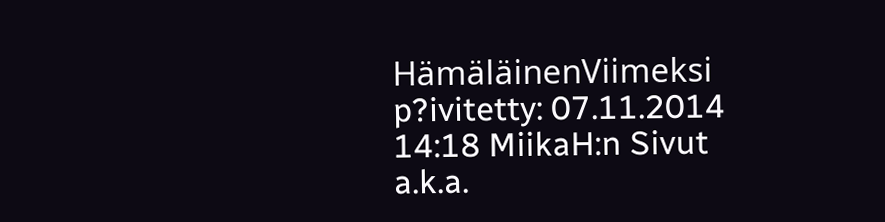HämäläinenViimeksi p?ivitetty: 07.11.2014 14:18 MiikaH:n Sivut a.k.a.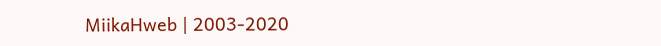MiikaHweb | 2003-2020